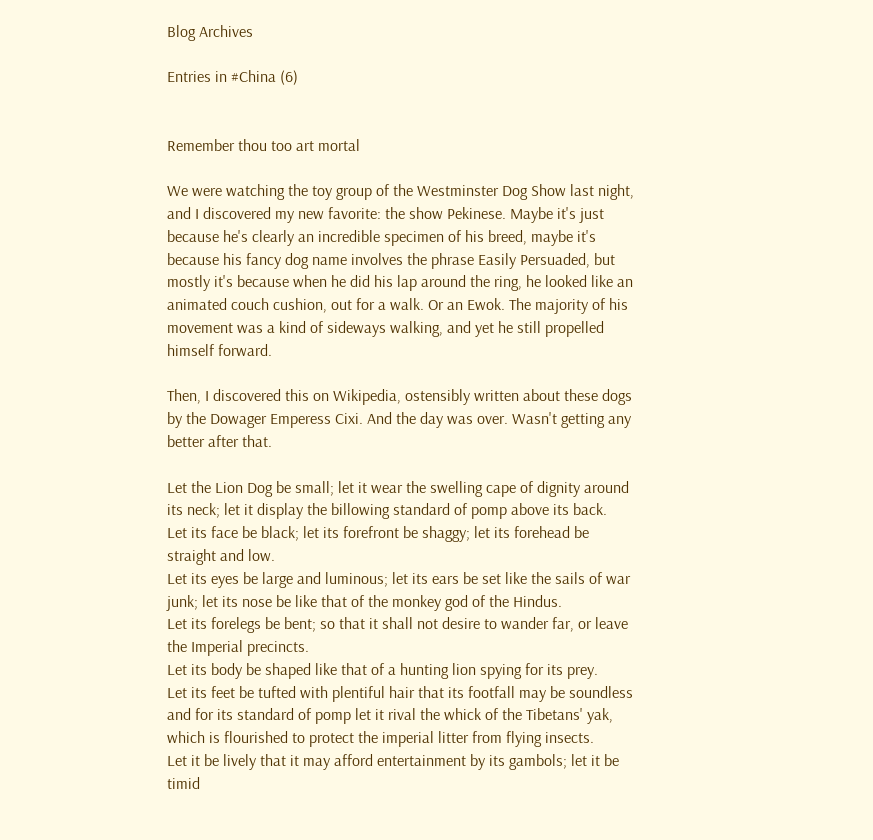Blog Archives

Entries in #China (6)


Remember thou too art mortal

We were watching the toy group of the Westminster Dog Show last night, and I discovered my new favorite: the show Pekinese. Maybe it's just because he's clearly an incredible specimen of his breed, maybe it's because his fancy dog name involves the phrase Easily Persuaded, but mostly it's because when he did his lap around the ring, he looked like an animated couch cushion, out for a walk. Or an Ewok. The majority of his movement was a kind of sideways walking, and yet he still propelled himself forward.

Then, I discovered this on Wikipedia, ostensibly written about these dogs by the Dowager Emperess Cixi. And the day was over. Wasn't getting any better after that.

Let the Lion Dog be small; let it wear the swelling cape of dignity around its neck; let it display the billowing standard of pomp above its back.
Let its face be black; let its forefront be shaggy; let its forehead be straight and low.
Let its eyes be large and luminous; let its ears be set like the sails of war junk; let its nose be like that of the monkey god of the Hindus.
Let its forelegs be bent; so that it shall not desire to wander far, or leave the Imperial precincts.
Let its body be shaped like that of a hunting lion spying for its prey.
Let its feet be tufted with plentiful hair that its footfall may be soundless and for its standard of pomp let it rival the whick of the Tibetans' yak, which is flourished to protect the imperial litter from flying insects.
Let it be lively that it may afford entertainment by its gambols; let it be timid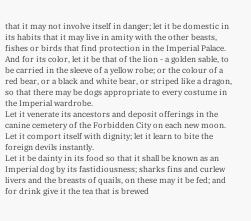that it may not involve itself in danger; let it be domestic in its habits that it may live in amity with the other beasts, fishes or birds that find protection in the Imperial Palace.
And for its color, let it be that of the lion - a golden sable, to be carried in the sleeve of a yellow robe; or the colour of a red bear, or a black and white bear, or striped like a dragon, so that there may be dogs appropriate to every costume in the Imperial wardrobe.
Let it venerate its ancestors and deposit offerings in the canine cemetery of the Forbidden City on each new moon.
Let it comport itself with dignity; let it learn to bite the foreign devils instantly.
Let it be dainty in its food so that it shall be known as an Imperial dog by its fastidiousness; sharks fins and curlew livers and the breasts of quails, on these may it be fed; and for drink give it the tea that is brewed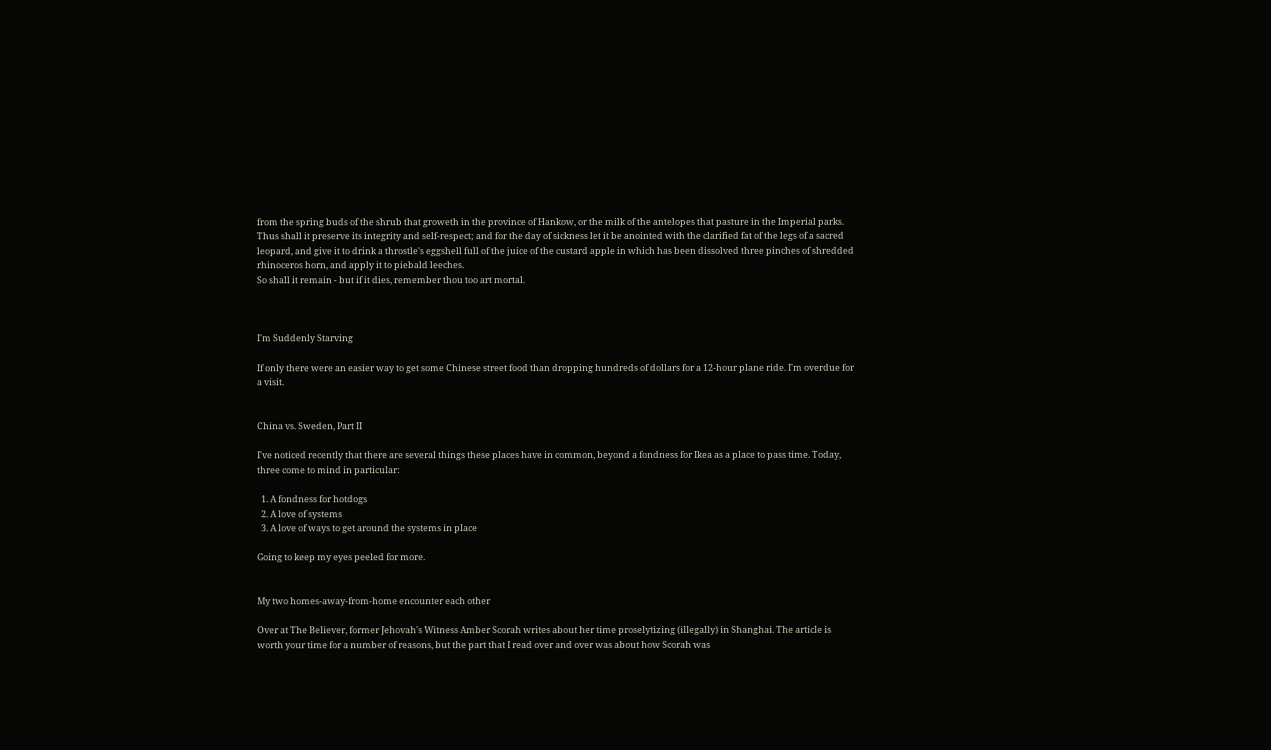from the spring buds of the shrub that groweth in the province of Hankow, or the milk of the antelopes that pasture in the Imperial parks.
Thus shall it preserve its integrity and self-respect; and for the day of sickness let it be anointed with the clarified fat of the legs of a sacred leopard, and give it to drink a throstle's eggshell full of the juice of the custard apple in which has been dissolved three pinches of shredded rhinoceros horn, and apply it to piebald leeches.
So shall it remain - but if it dies, remember thou too art mortal.



I'm Suddenly Starving

If only there were an easier way to get some Chinese street food than dropping hundreds of dollars for a 12-hour plane ride. I'm overdue for a visit.


China vs. Sweden, Part II

I've noticed recently that there are several things these places have in common, beyond a fondness for Ikea as a place to pass time. Today, three come to mind in particular:

  1. A fondness for hotdogs
  2. A love of systems
  3. A love of ways to get around the systems in place

Going to keep my eyes peeled for more.


My two homes-away-from-home encounter each other

Over at The Believer, former Jehovah's Witness Amber Scorah writes about her time proselytizing (illegally) in Shanghai. The article is worth your time for a number of reasons, but the part that I read over and over was about how Scorah was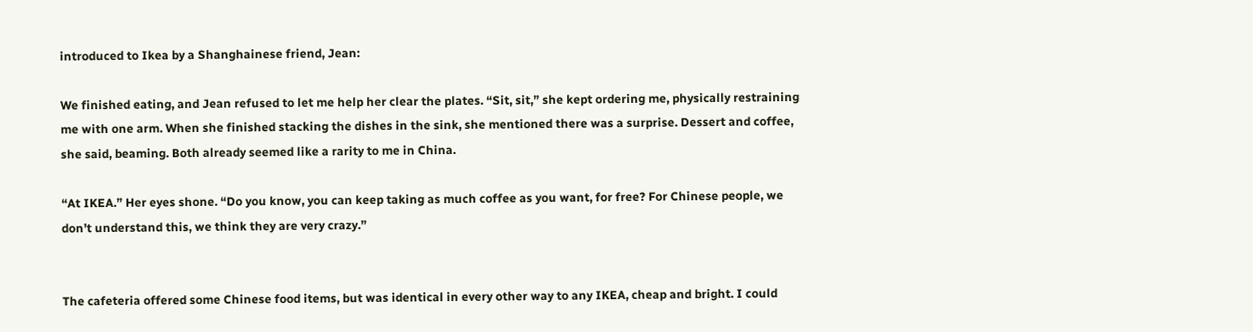introduced to Ikea by a Shanghainese friend, Jean:

We finished eating, and Jean refused to let me help her clear the plates. “Sit, sit,” she kept ordering me, physically restraining me with one arm. When she finished stacking the dishes in the sink, she mentioned there was a surprise. Dessert and coffee, she said, beaming. Both already seemed like a rarity to me in China.

“At IKEA.” Her eyes shone. “Do you know, you can keep taking as much coffee as you want, for free? For Chinese people, we don’t understand this, we think they are very crazy.”


The cafeteria offered some Chinese food items, but was identical in every other way to any IKEA, cheap and bright. I could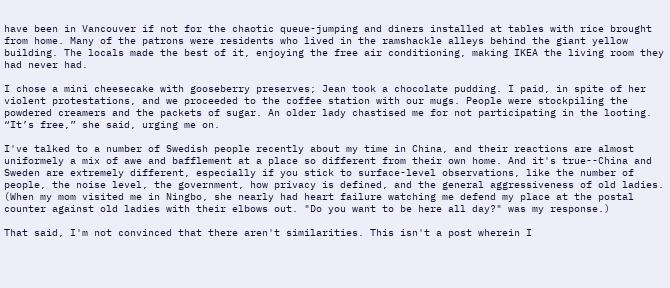have been in Vancouver if not for the chaotic queue-jumping and diners installed at tables with rice brought from home. Many of the patrons were residents who lived in the ramshackle alleys behind the giant yellow building. The locals made the best of it, enjoying the free air conditioning, making IKEA the living room they had never had.

I chose a mini cheesecake with gooseberry preserves; Jean took a chocolate pudding. I paid, in spite of her violent protestations, and we proceeded to the coffee station with our mugs. People were stockpiling the powdered creamers and the packets of sugar. An older lady chastised me for not participating in the looting. “It’s free,” she said, urging me on.

I've talked to a number of Swedish people recently about my time in China, and their reactions are almost uniformely a mix of awe and bafflement at a place so different from their own home. And it's true--China and Sweden are extremely different, especially if you stick to surface-level observations, like the number of people, the noise level, the government, how privacy is defined, and the general aggressiveness of old ladies. (When my mom visited me in Ningbo, she nearly had heart failure watching me defend my place at the postal counter against old ladies with their elbows out. "Do you want to be here all day?" was my response.)

That said, I'm not convinced that there aren't similarities. This isn't a post wherein I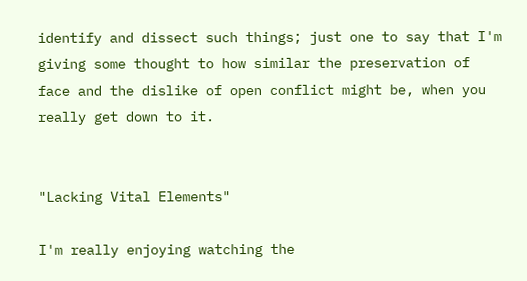identify and dissect such things; just one to say that I'm giving some thought to how similar the preservation of face and the dislike of open conflict might be, when you really get down to it.


"Lacking Vital Elements"

I'm really enjoying watching the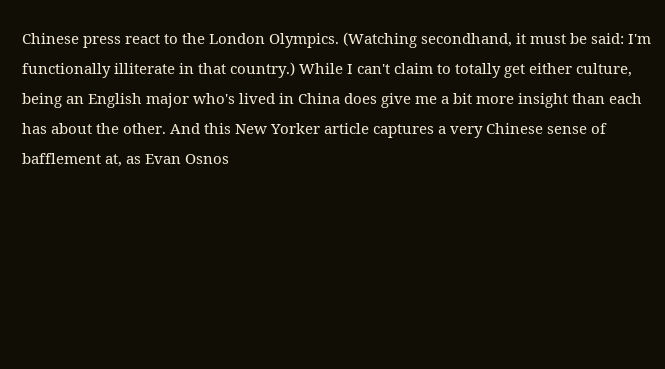Chinese press react to the London Olympics. (Watching secondhand, it must be said: I'm functionally illiterate in that country.) While I can't claim to totally get either culture, being an English major who's lived in China does give me a bit more insight than each has about the other. And this New Yorker article captures a very Chinese sense of bafflement at, as Evan Osnos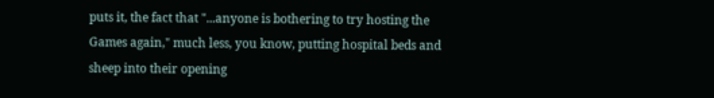puts it, the fact that "...anyone is bothering to try hosting the Games again," much less, you know, putting hospital beds and sheep into their opening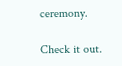ceremony.

Check it out.